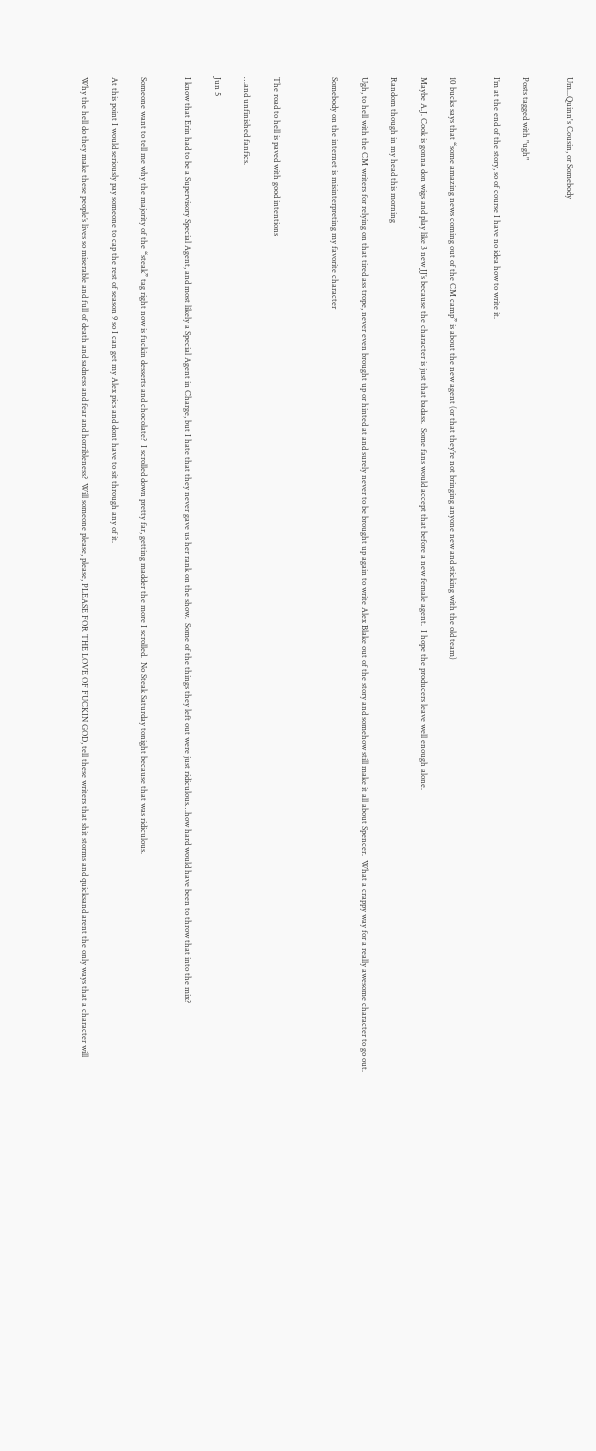Um...Quinn's Cousin, or Somebody


Posts tagged with "ugh"

I’m at the end of the story, so of course I have no idea how to write it.


10 bucks says that “some amazing news coming out of the CM camp” is about the new agent (or that they’re not bringing anyone new and sticking with the old team)

Maybe A.J. Cook is gonna don wigs and play like 3 new JJ’s because the character is just that badass.  Some fans would accept that before a new female agent.  I hope the producers leave well enough alone.

Random though in my head this morning

Ugh, to hell with the CM writers for relying on that tired ass trope, never even brought up or hinted at and surely never to be brought up again to write Alex Blake out of the story and somehow still make it all about Spencer.  What a crappy way for a really awesome character to go out.

Somebody on the internet is misinterpreting my favorite character



The road to hell is paved with good intentions

…and unfinished fanfics.

Jun 5

I know that Erin had to be a Supervisory Special Agent, and most likely a Special Agent in Charge, but I hate that they never gave us her rank on the show.  Some of the things they left out were just ridiculous…how hard would have been to throw that into the mix?


Someone want to tell me why the majority of the “steak” tag right now is fuckin desserts and chocolate?  I scrolled down pretty far, getting madder the more I scrolled.  No Steak Saturday tonight because that was ridiculous.

At this point I would seriously pay someone to cap the rest of season 9 so I can get my Alex pics and dont have to sit through any of it.

Why the hell do they make these people’s lives so miserable and full of death and sadness and fear and horribleness?  Will someone please, please, PLEASE FOR THE LOVE OF FUCKIN GOD, tell these writers that shit storms and quicksand arent the only ways that a character will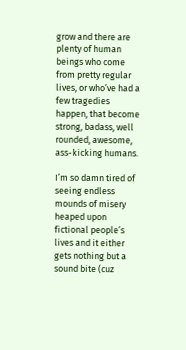grow and there are plenty of human beings who come from pretty regular lives, or who’ve had a few tragedies happen, that become strong, badass, well rounded, awesome, ass-kicking humans.

I’m so damn tired of seeing endless mounds of misery heaped upon fictional people’s lives and it either gets nothing but a sound bite (cuz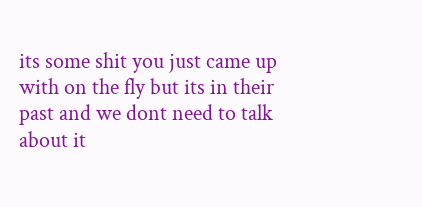its some shit you just came up with on the fly but its in their past and we dont need to talk about it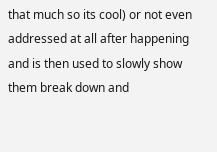that much so its cool) or not even addressed at all after happening and is then used to slowly show them break down and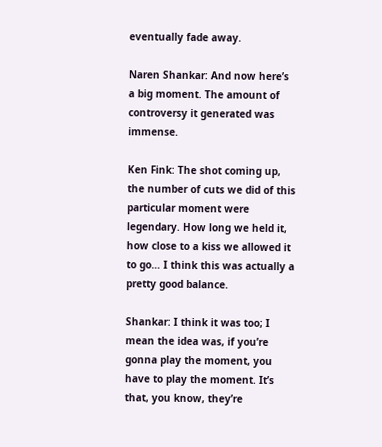eventually fade away.

Naren Shankar: And now here’s a big moment. The amount of controversy it generated was immense.

Ken Fink: The shot coming up, the number of cuts we did of this particular moment were legendary. How long we held it, how close to a kiss we allowed it to go… I think this was actually a pretty good balance.

Shankar: I think it was too; I mean the idea was, if you’re gonna play the moment, you have to play the moment. It’s that, you know, they’re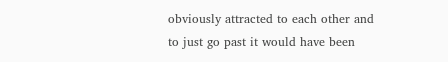obviously attracted to each other and to just go past it would have been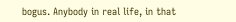bogus. Anybody in real life, in that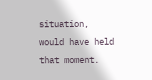situation, would have held that moment.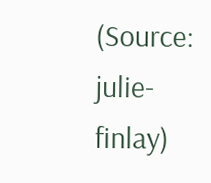(Source: julie-finlay)